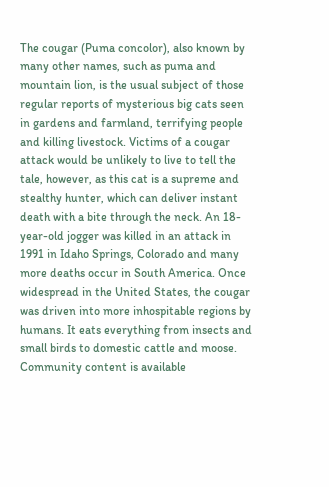The cougar (Puma concolor), also known by many other names, such as puma and mountain lion, is the usual subject of those regular reports of mysterious big cats seen in gardens and farmland, terrifying people and killing livestock. Victims of a cougar attack would be unlikely to live to tell the tale, however, as this cat is a supreme and stealthy hunter, which can deliver instant death with a bite through the neck. An 18-year-old jogger was killed in an attack in 1991 in Idaho Springs, Colorado and many more deaths occur in South America. Once widespread in the United States, the cougar was driven into more inhospitable regions by humans. It eats everything from insects and small birds to domestic cattle and moose.
Community content is available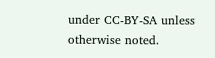under CC-BY-SA unless otherwise noted.